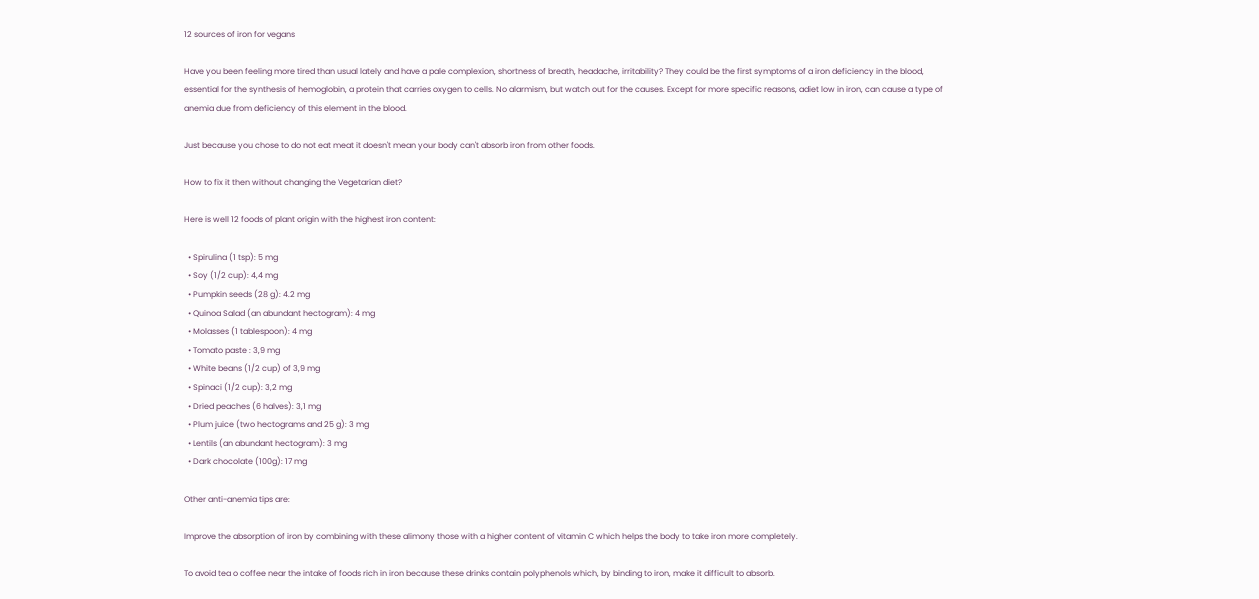12 sources of iron for vegans

Have you been feeling more tired than usual lately and have a pale complexion, shortness of breath, headache, irritability? They could be the first symptoms of a iron deficiency in the blood, essential for the synthesis of hemoglobin, a protein that carries oxygen to cells. No alarmism, but watch out for the causes. Except for more specific reasons, adiet low in iron, can cause a type of anemia due from deficiency of this element in the blood.

Just because you chose to do not eat meat it doesn't mean your body can't absorb iron from other foods.

How to fix it then without changing the Vegetarian diet?

Here is well 12 foods of plant origin with the highest iron content:

  • Spirulina (1 tsp): 5 mg
  • Soy (1/2 cup): 4,4 mg
  • Pumpkin seeds (28 g): 4.2 mg
  • Quinoa Salad (an abundant hectogram): 4 mg
  • Molasses (1 tablespoon): 4 mg
  • Tomato paste : 3,9 mg
  • White beans (1/2 cup) of 3,9 mg
  • Spinaci (1/2 cup): 3,2 mg
  • Dried peaches (6 halves): 3,1 mg
  • Plum juice (two hectograms and 25 g): 3 mg
  • Lentils (an abundant hectogram): 3 mg
  • Dark chocolate (100g): 17 mg

Other anti-anemia tips are:

Improve the absorption of iron by combining with these alimony those with a higher content of vitamin C which helps the body to take iron more completely.

To avoid tea o coffee near the intake of foods rich in iron because these drinks contain polyphenols which, by binding to iron, make it difficult to absorb.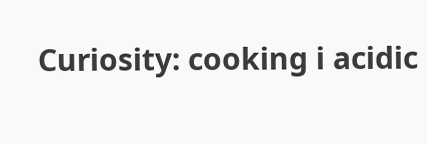Curiosity: cooking i acidic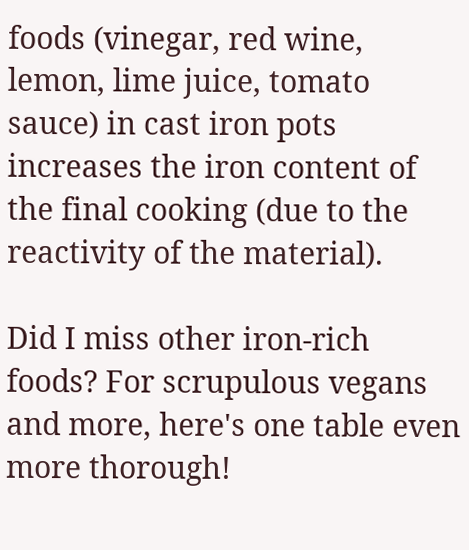foods (vinegar, red wine, lemon, lime juice, tomato sauce) in cast iron pots increases the iron content of the final cooking (due to the reactivity of the material).

Did I miss other iron-rich foods? For scrupulous vegans and more, here's one table even more thorough!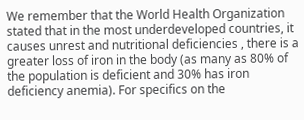We remember that the World Health Organization stated that in the most underdeveloped countries, it causes unrest and nutritional deficiencies , there is a greater loss of iron in the body (as many as 80% of the population is deficient and 30% has iron deficiency anemia). For specifics on the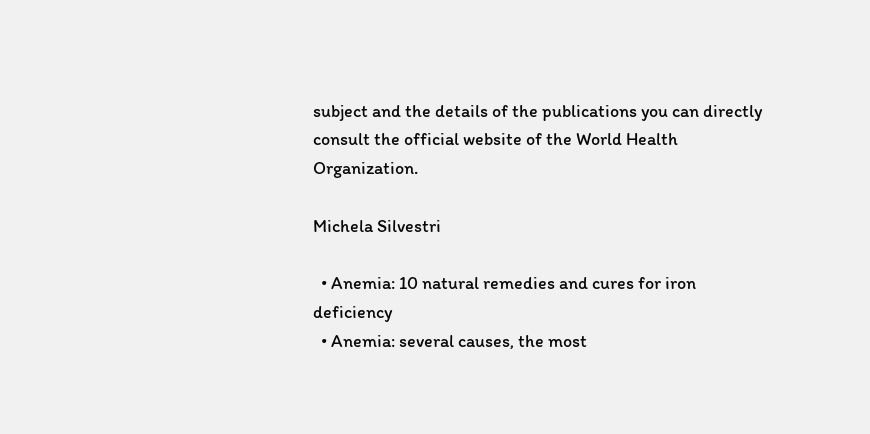subject and the details of the publications you can directly consult the official website of the World Health Organization.

Michela Silvestri

  • Anemia: 10 natural remedies and cures for iron deficiency
  • Anemia: several causes, the most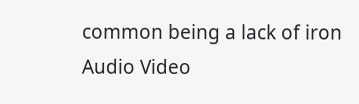common being a lack of iron
Audio Video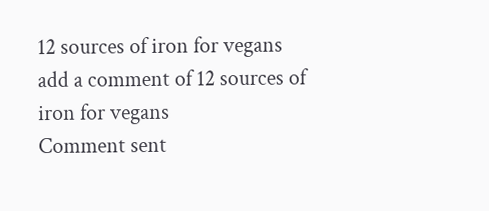12 sources of iron for vegans
add a comment of 12 sources of iron for vegans
Comment sent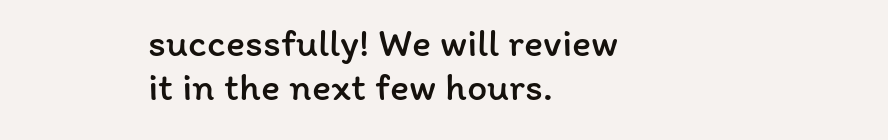successfully! We will review it in the next few hours.